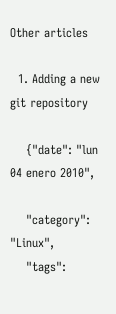Other articles

  1. Adding a new git repository

    {"date": "lun 04 enero 2010",

    "category": "Linux",
    "tags":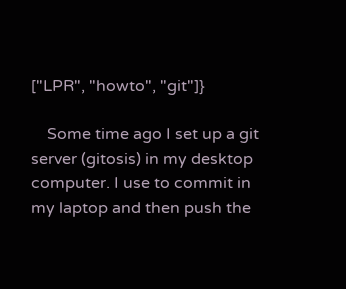["LPR", "howto", "git"]}

    Some time ago I set up a git server (gitosis) in my desktop computer. I use to commit in my laptop and then push the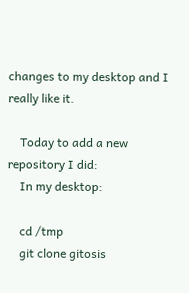changes to my desktop and I really like it.

    Today to add a new repository I did:
    In my desktop:

    cd /tmp
    git clone gitosis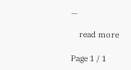...

    read more

Page 1 / 1